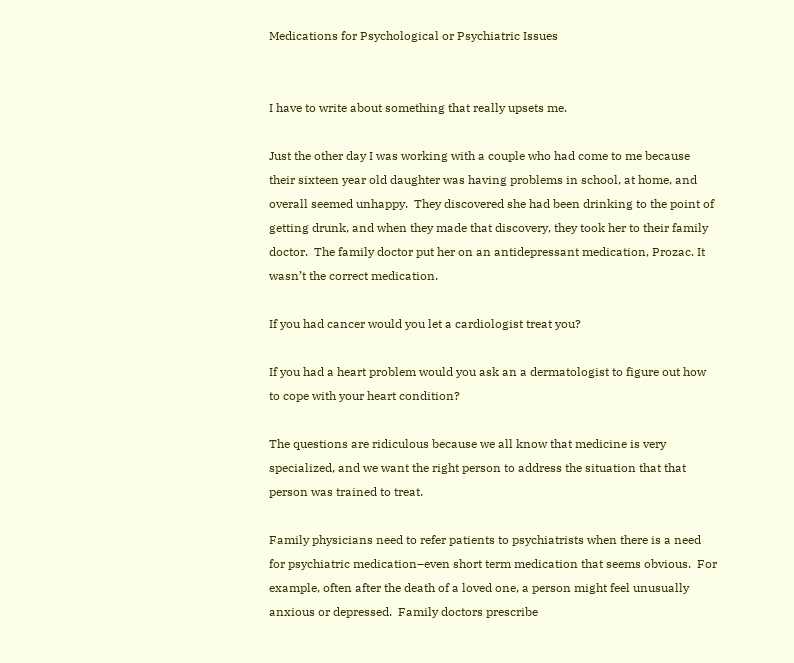Medications for Psychological or Psychiatric Issues


I have to write about something that really upsets me.

Just the other day I was working with a couple who had come to me because their sixteen year old daughter was having problems in school, at home, and overall seemed unhappy.  They discovered she had been drinking to the point of getting drunk, and when they made that discovery, they took her to their family doctor.  The family doctor put her on an antidepressant medication, Prozac. It wasn’t the correct medication.

If you had cancer would you let a cardiologist treat you?

If you had a heart problem would you ask an a dermatologist to figure out how to cope with your heart condition?

The questions are ridiculous because we all know that medicine is very specialized, and we want the right person to address the situation that that person was trained to treat.

Family physicians need to refer patients to psychiatrists when there is a need for psychiatric medication–even short term medication that seems obvious.  For example, often after the death of a loved one, a person might feel unusually anxious or depressed.  Family doctors prescribe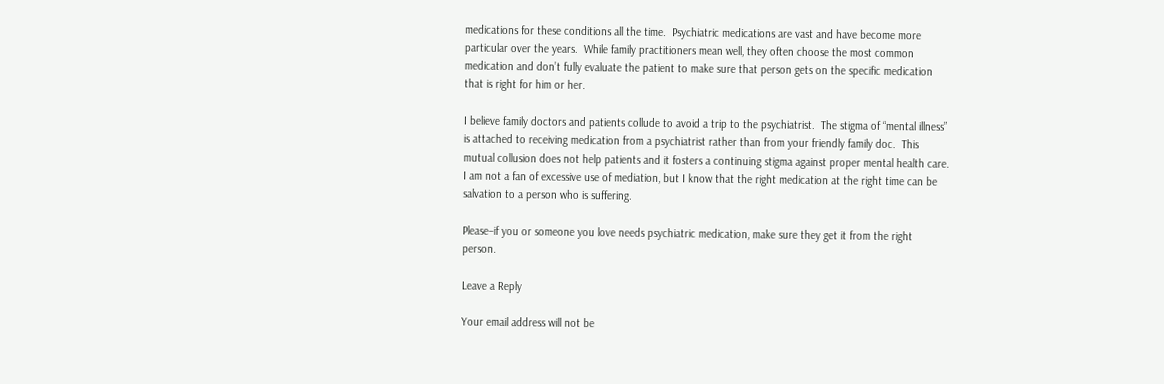medications for these conditions all the time.  Psychiatric medications are vast and have become more particular over the years.  While family practitioners mean well, they often choose the most common medication and don’t fully evaluate the patient to make sure that person gets on the specific medication that is right for him or her.

I believe family doctors and patients collude to avoid a trip to the psychiatrist.  The stigma of “mental illness” is attached to receiving medication from a psychiatrist rather than from your friendly family doc.  This mutual collusion does not help patients and it fosters a continuing stigma against proper mental health care.  I am not a fan of excessive use of mediation, but I know that the right medication at the right time can be salvation to a person who is suffering.

Please–if you or someone you love needs psychiatric medication, make sure they get it from the right person.

Leave a Reply

Your email address will not be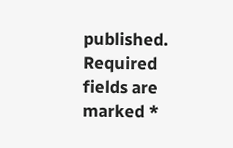published. Required fields are marked *